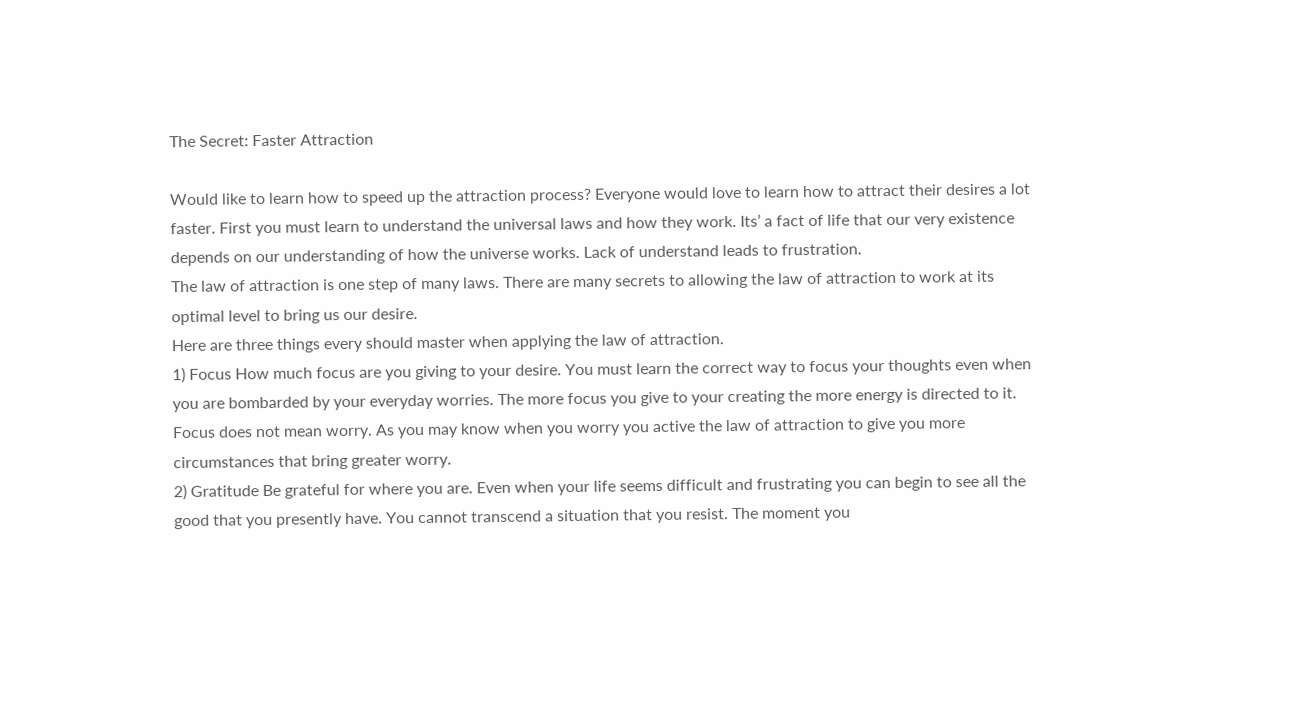The Secret: Faster Attraction

Would like to learn how to speed up the attraction process? Everyone would love to learn how to attract their desires a lot faster. First you must learn to understand the universal laws and how they work. Its’ a fact of life that our very existence depends on our understanding of how the universe works. Lack of understand leads to frustration.
The law of attraction is one step of many laws. There are many secrets to allowing the law of attraction to work at its optimal level to bring us our desire.
Here are three things every should master when applying the law of attraction.
1) Focus How much focus are you giving to your desire. You must learn the correct way to focus your thoughts even when you are bombarded by your everyday worries. The more focus you give to your creating the more energy is directed to it. Focus does not mean worry. As you may know when you worry you active the law of attraction to give you more circumstances that bring greater worry.
2) Gratitude Be grateful for where you are. Even when your life seems difficult and frustrating you can begin to see all the good that you presently have. You cannot transcend a situation that you resist. The moment you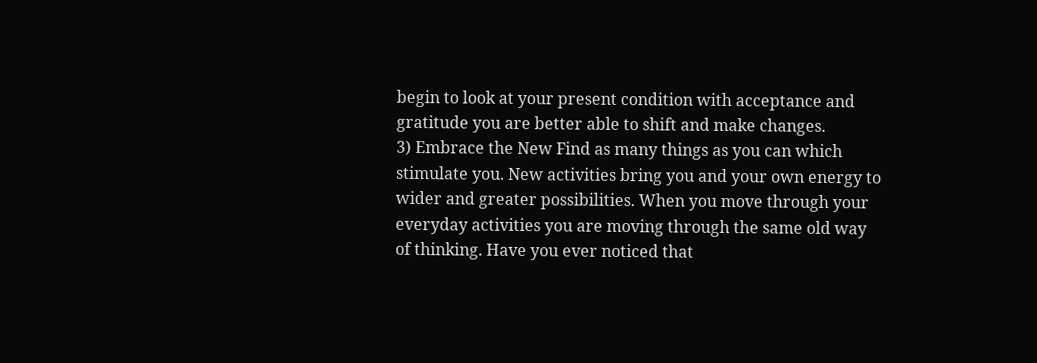begin to look at your present condition with acceptance and gratitude you are better able to shift and make changes.
3) Embrace the New Find as many things as you can which stimulate you. New activities bring you and your own energy to wider and greater possibilities. When you move through your everyday activities you are moving through the same old way of thinking. Have you ever noticed that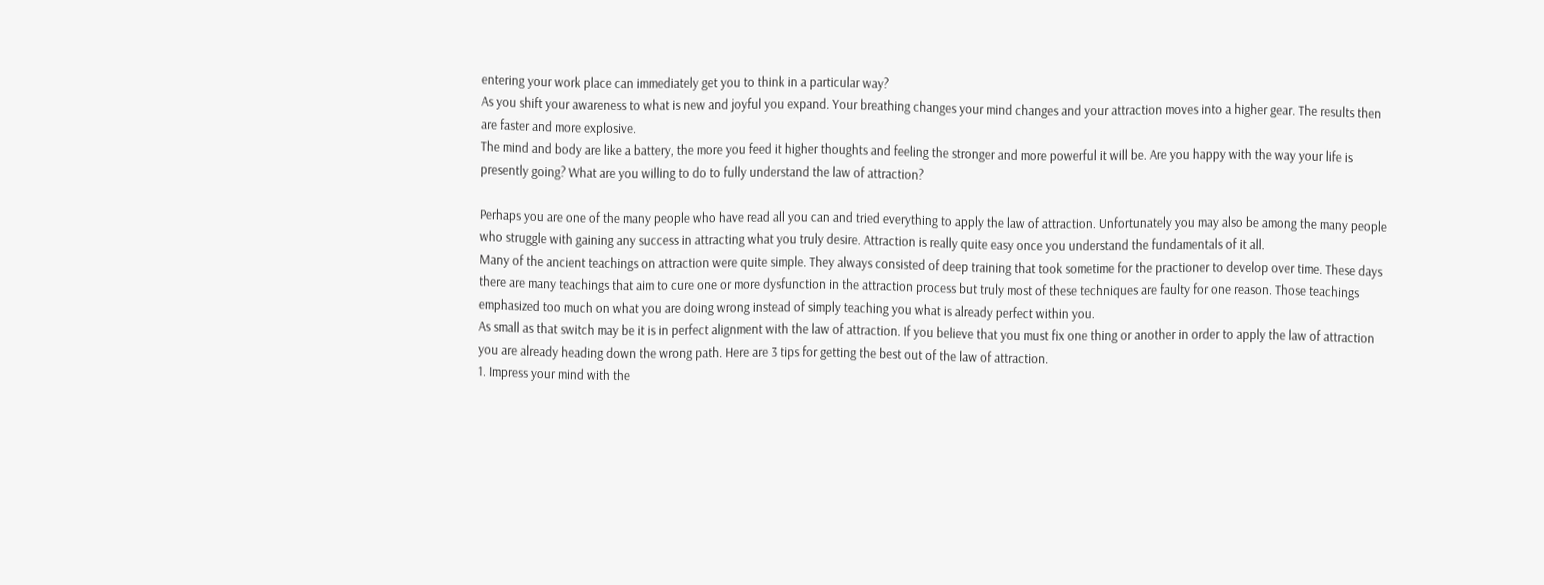entering your work place can immediately get you to think in a particular way?
As you shift your awareness to what is new and joyful you expand. Your breathing changes your mind changes and your attraction moves into a higher gear. The results then are faster and more explosive.
The mind and body are like a battery, the more you feed it higher thoughts and feeling the stronger and more powerful it will be. Are you happy with the way your life is presently going? What are you willing to do to fully understand the law of attraction?

Perhaps you are one of the many people who have read all you can and tried everything to apply the law of attraction. Unfortunately you may also be among the many people who struggle with gaining any success in attracting what you truly desire. Attraction is really quite easy once you understand the fundamentals of it all.
Many of the ancient teachings on attraction were quite simple. They always consisted of deep training that took sometime for the practioner to develop over time. These days there are many teachings that aim to cure one or more dysfunction in the attraction process but truly most of these techniques are faulty for one reason. Those teachings emphasized too much on what you are doing wrong instead of simply teaching you what is already perfect within you.
As small as that switch may be it is in perfect alignment with the law of attraction. If you believe that you must fix one thing or another in order to apply the law of attraction you are already heading down the wrong path. Here are 3 tips for getting the best out of the law of attraction.
1. Impress your mind with the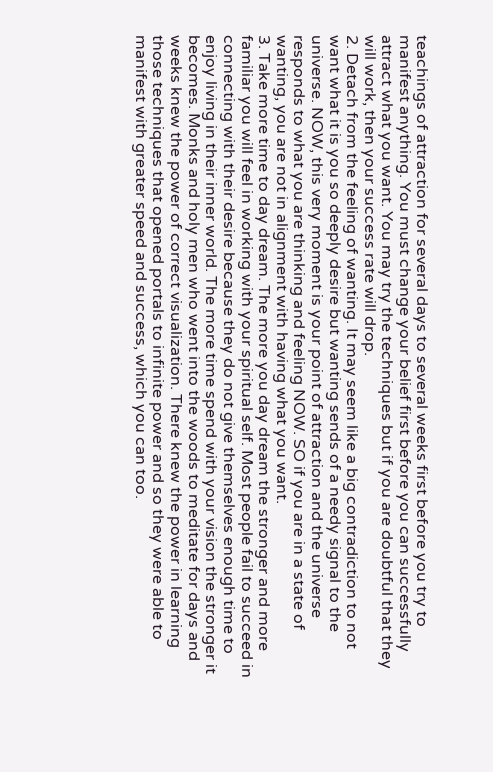teachings of attraction for several days to several weeks first before you try to manifest anything. You must change your belief first before you can successfully attract what you want. You may try the techniques but if you are doubtful that they will work, then your success rate will drop.
2. Detach from the feeling of wanting. It may seem like a big contradiction to not want what it is you so deeply desire but wanting sends of a needy signal to the universe. NOW, this very moment is your point of attraction and the universe responds to what you are thinking and feeling NOW. SO if you are in a state of wanting, you are not in alignment with having what you want.
3. Take more time to day dream. The more you day dream the stronger and more familiar you will feel in working with your spiritual self. Most people fail to succeed in connecting with their desire because they do not give themselves enough time to enjoy living in their inner world. The more time spend with your vision the stronger it becomes. Monks and holy men who went into the woods to meditate for days and weeks knew the power of correct visualization. There knew the power in learning those techniques that opened portals to infinite power and so they were able to manifest with greater speed and success, which you can too.